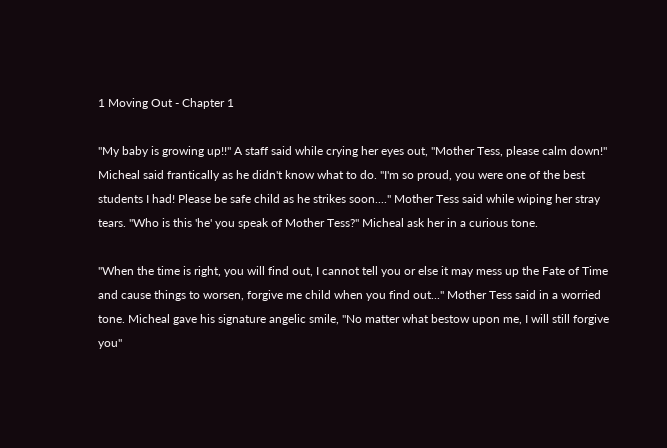1 Moving Out - Chapter 1

"My baby is growing up!!" A staff said while crying her eyes out, "Mother Tess, please calm down!" Micheal said frantically as he didn't know what to do. "I'm so proud, you were one of the best students I had! Please be safe child as he strikes soon...." Mother Tess said while wiping her stray tears. "Who is this 'he' you speak of Mother Tess?" Micheal ask her in a curious tone.

"When the time is right, you will find out, I cannot tell you or else it may mess up the Fate of Time and cause things to worsen, forgive me child when you find out..." Mother Tess said in a worried tone. Micheal gave his signature angelic smile, "No matter what bestow upon me, I will still forgive you"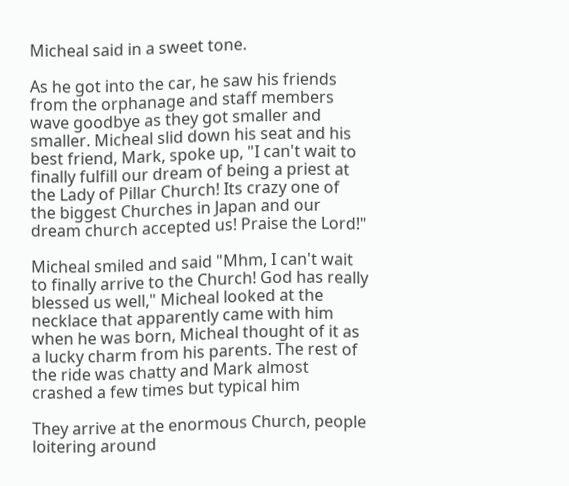Micheal said in a sweet tone.

As he got into the car, he saw his friends from the orphanage and staff members wave goodbye as they got smaller and smaller. Micheal slid down his seat and his best friend, Mark, spoke up, "I can't wait to finally fulfill our dream of being a priest at the Lady of Pillar Church! Its crazy one of the biggest Churches in Japan and our dream church accepted us! Praise the Lord!"

Micheal smiled and said "Mhm, I can't wait to finally arrive to the Church! God has really blessed us well," Micheal looked at the necklace that apparently came with him when he was born, Micheal thought of it as a lucky charm from his parents. The rest of the ride was chatty and Mark almost crashed a few times but typical him

They arrive at the enormous Church, people loitering around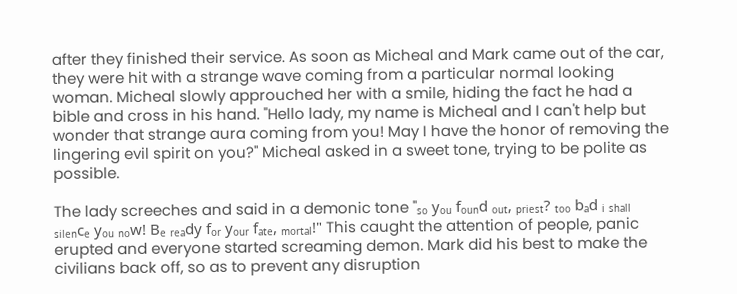after they finished their service. As soon as Micheal and Mark came out of the car, they were hit with a strange wave coming from a particular normal looking woman. Micheal slowly approuched her with a smile, hiding the fact he had a bible and cross in his hand. "Hello lady, my name is Micheal and I can't help but wonder that strange aura coming from you! May I have the honor of removing the lingering evil spirit on you?" Micheal asked in a sweet tone, trying to be polite as possible.

The lady screeches and said in a demonic tone "ₛₒ yₒᵤ fₒᵤₙd ₒᵤₜ, ₚᵣᵢₑₛₜ? ₜₒₒ bₐd ᵢ ₛₕₐₗₗ ₛᵢₗₑₙcₑ yₒᵤ ₙₒw! Bₑ ᵣₑₐdy fₒᵣ yₒᵤᵣ fₐₜₑ, ₘₒᵣₜₐₗ!" This caught the attention of people, panic erupted and everyone started screaming demon. Mark did his best to make the civilians back off, so as to prevent any disruption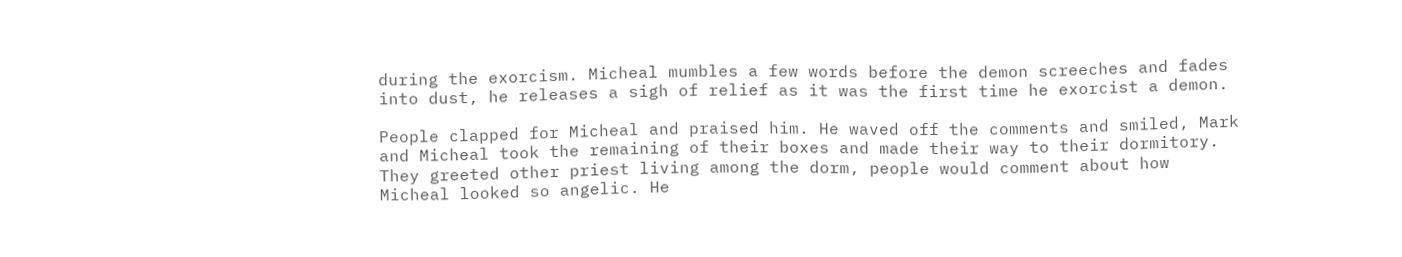during the exorcism. Micheal mumbles a few words before the demon screeches and fades into dust, he releases a sigh of relief as it was the first time he exorcist a demon.

People clapped for Micheal and praised him. He waved off the comments and smiled, Mark and Micheal took the remaining of their boxes and made their way to their dormitory. They greeted other priest living among the dorm, people would comment about how Micheal looked so angelic. He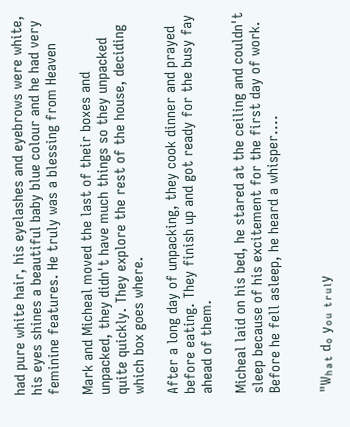had pure white hair, his eyelashes and eyebrows were white, his eyes shines a beautiful baby blue colour and he had very feminine features. He truly was a blessing from Heaven

Mark and Micheal moved the last of their boxes and unpacked, they didn't have much things so they unpacked quite quickly. They explore the rest of the house, deciding which box goes where.

After a long day of unpacking, they cook dinner and prayed before eating. They finish up and got ready for the busy fay ahead of them.

Micheal laid on his bed, he stared at the ceiling and couldn't sleep because of his excitement for the first day of work. Before he fell asleep, he heard a whisper....


"Wₕₐₜ dₒ yₒᵤ ₜᵣᵤₗy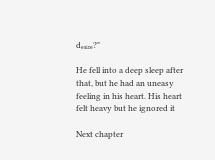dₑₛᵢᵣₑ?"

He fell into a deep sleep after that, but he had an uneasy feeling in his heart. His heart felt heavy but he ignored it

Next chapter